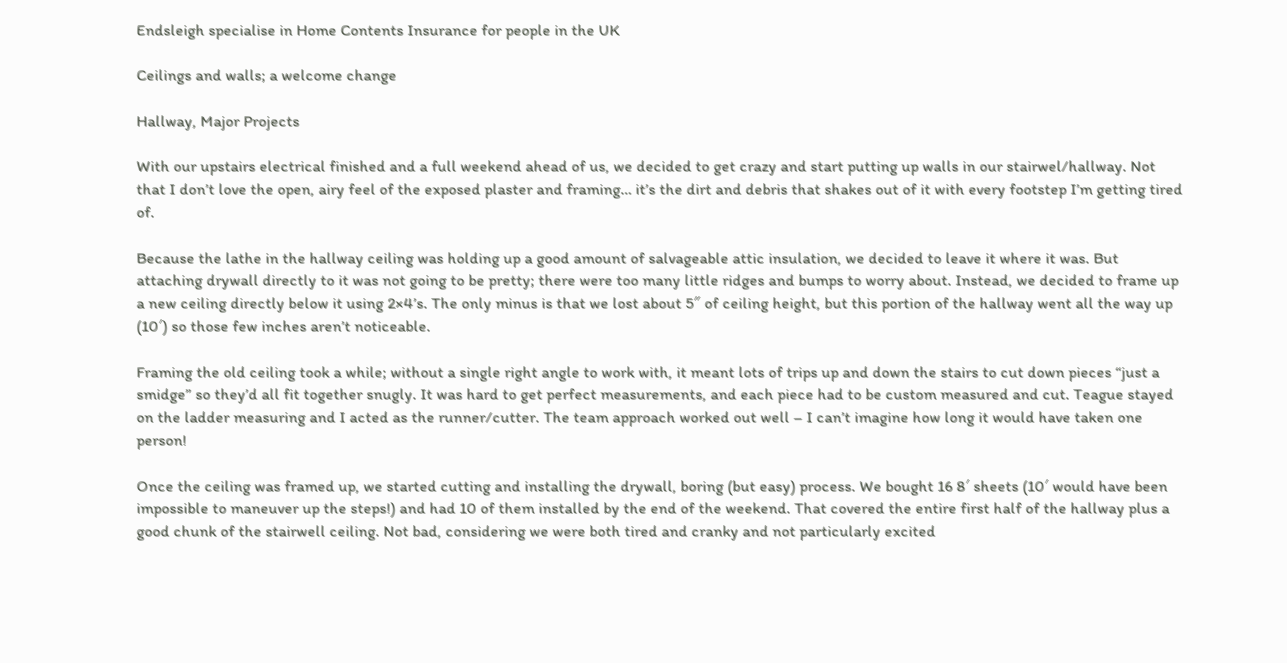Endsleigh specialise in Home Contents Insurance for people in the UK

Ceilings and walls; a welcome change

Hallway, Major Projects

With our upstairs electrical finished and a full weekend ahead of us, we decided to get crazy and start putting up walls in our stairwel/hallway. Not that I don’t love the open, airy feel of the exposed plaster and framing… it’s the dirt and debris that shakes out of it with every footstep I’m getting tired of.

Because the lathe in the hallway ceiling was holding up a good amount of salvageable attic insulation, we decided to leave it where it was. But attaching drywall directly to it was not going to be pretty; there were too many little ridges and bumps to worry about. Instead, we decided to frame up a new ceiling directly below it using 2×4’s. The only minus is that we lost about 5″ of ceiling height, but this portion of the hallway went all the way up (10′) so those few inches aren’t noticeable.

Framing the old ceiling took a while; without a single right angle to work with, it meant lots of trips up and down the stairs to cut down pieces “just a smidge” so they’d all fit together snugly. It was hard to get perfect measurements, and each piece had to be custom measured and cut. Teague stayed on the ladder measuring and I acted as the runner/cutter. The team approach worked out well – I can’t imagine how long it would have taken one person!

Once the ceiling was framed up, we started cutting and installing the drywall, boring (but easy) process. We bought 16 8′ sheets (10′ would have been impossible to maneuver up the steps!) and had 10 of them installed by the end of the weekend. That covered the entire first half of the hallway plus a good chunk of the stairwell ceiling. Not bad, considering we were both tired and cranky and not particularly excited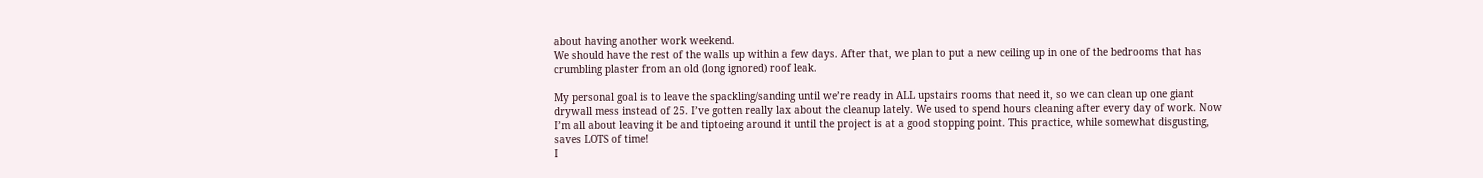about having another work weekend.
We should have the rest of the walls up within a few days. After that, we plan to put a new ceiling up in one of the bedrooms that has crumbling plaster from an old (long ignored) roof leak.

My personal goal is to leave the spackling/sanding until we’re ready in ALL upstairs rooms that need it, so we can clean up one giant drywall mess instead of 25. I’ve gotten really lax about the cleanup lately. We used to spend hours cleaning after every day of work. Now I’m all about leaving it be and tiptoeing around it until the project is at a good stopping point. This practice, while somewhat disgusting, saves LOTS of time!
I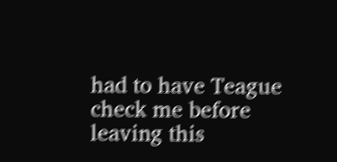had to have Teague check me before leaving this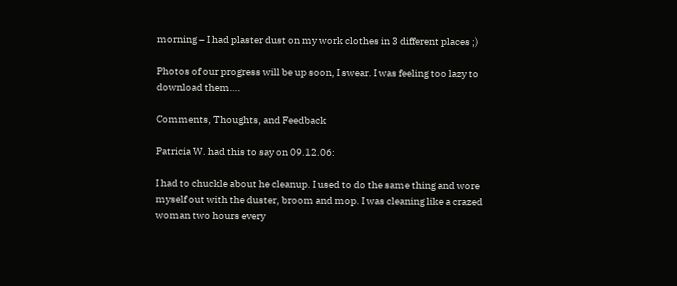morning – I had plaster dust on my work clothes in 3 different places ;)

Photos of our progress will be up soon, I swear. I was feeling too lazy to download them….

Comments, Thoughts, and Feedback

Patricia W. had this to say on 09.12.06:

I had to chuckle about he cleanup. I used to do the same thing and wore myself out with the duster, broom and mop. I was cleaning like a crazed woman two hours every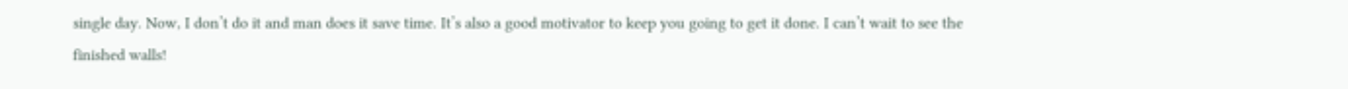single day. Now, I don’t do it and man does it save time. It’s also a good motivator to keep you going to get it done. I can’t wait to see the finished walls!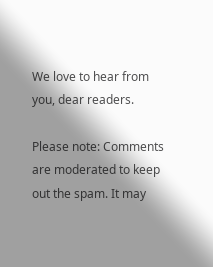We love to hear from you, dear readers.

Please note: Comments are moderated to keep out the spam. It may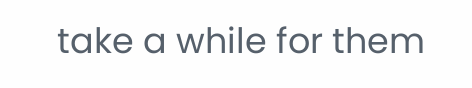take a while for them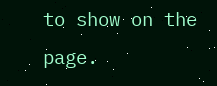to show on the page.